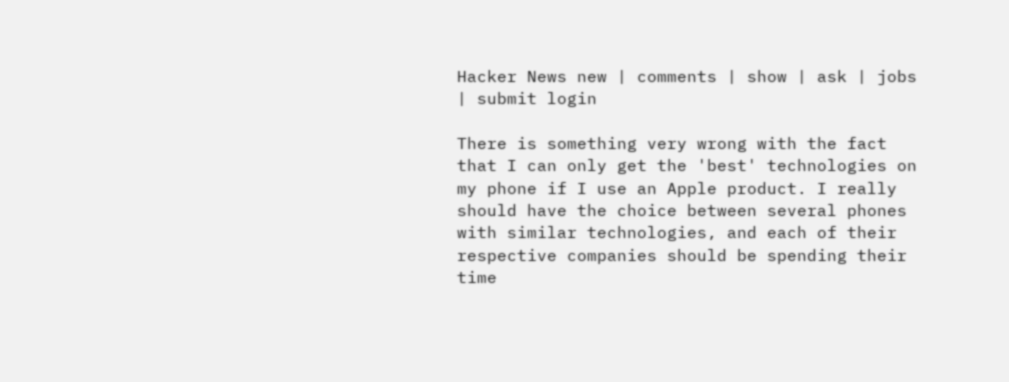Hacker News new | comments | show | ask | jobs | submit login

There is something very wrong with the fact that I can only get the 'best' technologies on my phone if I use an Apple product. I really should have the choice between several phones with similar technologies, and each of their respective companies should be spending their time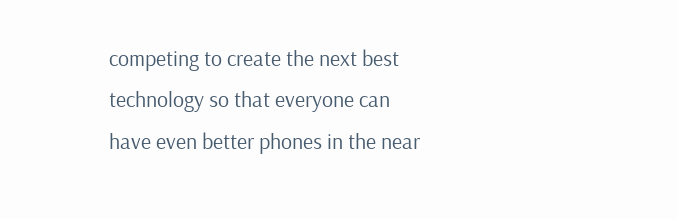competing to create the next best technology so that everyone can have even better phones in the near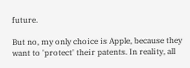future.

But no, my only choice is Apple, because they want to 'protect' their patents. In reality, all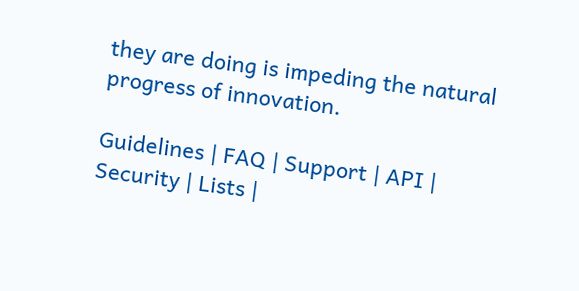they are doing is impeding the natural progress of innovation.

Guidelines | FAQ | Support | API | Security | Lists |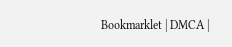Bookmarklet | DMCA |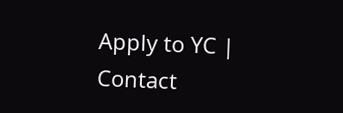Apply to YC | Contact